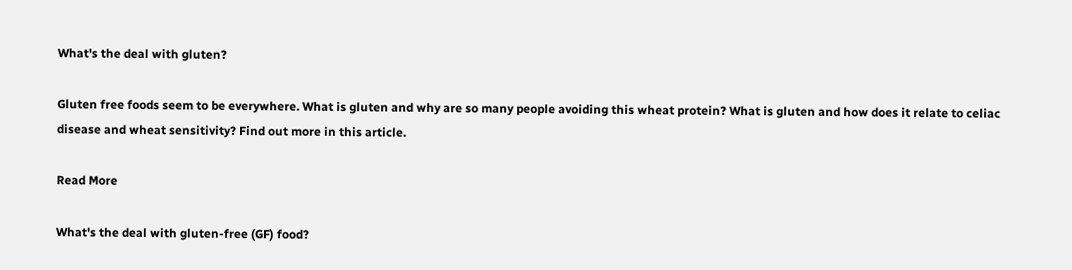What's the deal with gluten?

Gluten free foods seem to be everywhere. What is gluten and why are so many people avoiding this wheat protein? What is gluten and how does it relate to celiac disease and wheat sensitivity? Find out more in this article.

Read More

What's the deal with gluten-free (GF) food?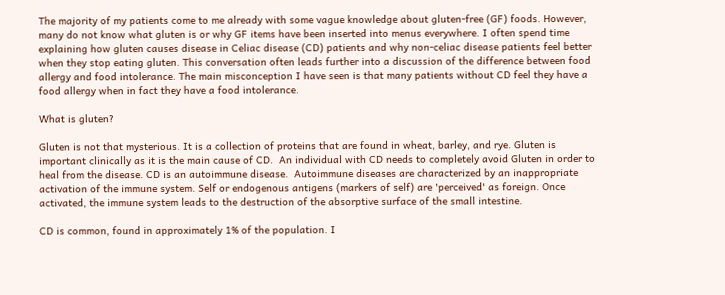The majority of my patients come to me already with some vague knowledge about gluten-free (GF) foods. However, many do not know what gluten is or why GF items have been inserted into menus everywhere. I often spend time explaining how gluten causes disease in Celiac disease (CD) patients and why non-celiac disease patients feel better when they stop eating gluten. This conversation often leads further into a discussion of the difference between food allergy and food intolerance. The main misconception I have seen is that many patients without CD feel they have a food allergy when in fact they have a food intolerance.

What is gluten?

Gluten is not that mysterious. It is a collection of proteins that are found in wheat, barley, and rye. Gluten is important clinically as it is the main cause of CD.  An individual with CD needs to completely avoid Gluten in order to heal from the disease. CD is an autoimmune disease.  Autoimmune diseases are characterized by an inappropriate activation of the immune system. Self or endogenous antigens (markers of self) are 'perceived' as foreign. Once activated, the immune system leads to the destruction of the absorptive surface of the small intestine.

CD is common, found in approximately 1% of the population. I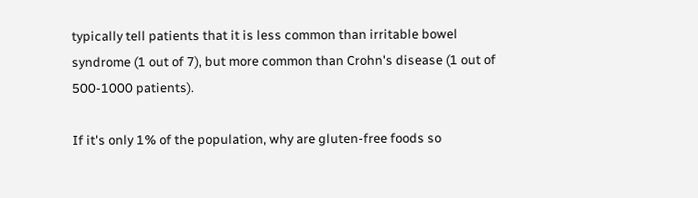typically tell patients that it is less common than irritable bowel syndrome (1 out of 7), but more common than Crohn's disease (1 out of 500-1000 patients).

If it's only 1% of the population, why are gluten-free foods so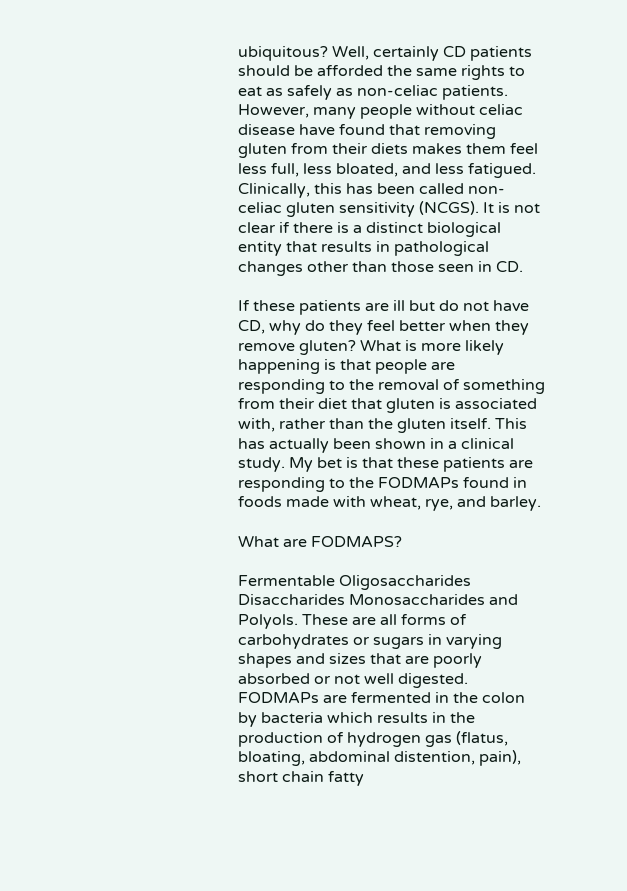ubiquitous? Well, certainly CD patients should be afforded the same rights to eat as safely as non-celiac patients. However, many people without celiac disease have found that removing gluten from their diets makes them feel less full, less bloated, and less fatigued. Clinically, this has been called non-celiac gluten sensitivity (NCGS). It is not clear if there is a distinct biological entity that results in pathological changes other than those seen in CD.

If these patients are ill but do not have CD, why do they feel better when they remove gluten? What is more likely happening is that people are responding to the removal of something from their diet that gluten is associated with, rather than the gluten itself. This has actually been shown in a clinical study. My bet is that these patients are responding to the FODMAPs found in foods made with wheat, rye, and barley.

What are FODMAPS?

Fermentable Oligosaccharides Disaccharides Monosaccharides and Polyols. These are all forms of carbohydrates or sugars in varying shapes and sizes that are poorly absorbed or not well digested. FODMAPs are fermented in the colon by bacteria which results in the production of hydrogen gas (flatus, bloating, abdominal distention, pain), short chain fatty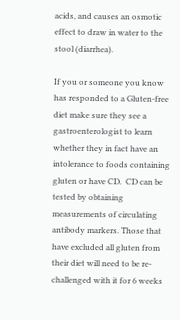acids, and causes an osmotic effect to draw in water to the stool (diarrhea).

If you or someone you know has responded to a Gluten-free diet make sure they see a gastroenterologist to learn whether they in fact have an intolerance to foods containing gluten or have CD.  CD can be tested by obtaining measurements of circulating antibody markers. Those that have excluded all gluten from their diet will need to be re-challenged with it for 6 weeks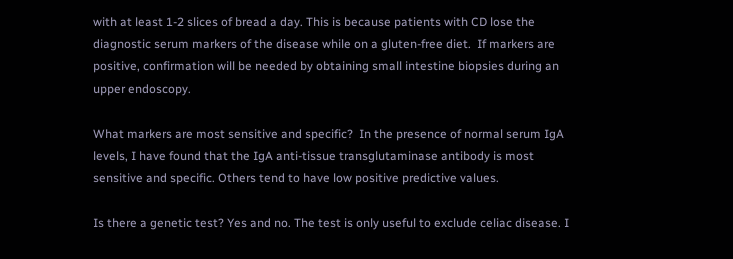with at least 1-2 slices of bread a day. This is because patients with CD lose the diagnostic serum markers of the disease while on a gluten-free diet.  If markers are positive, confirmation will be needed by obtaining small intestine biopsies during an upper endoscopy.

What markers are most sensitive and specific?  In the presence of normal serum IgA levels, I have found that the IgA anti-tissue transglutaminase antibody is most sensitive and specific. Others tend to have low positive predictive values.

Is there a genetic test? Yes and no. The test is only useful to exclude celiac disease. I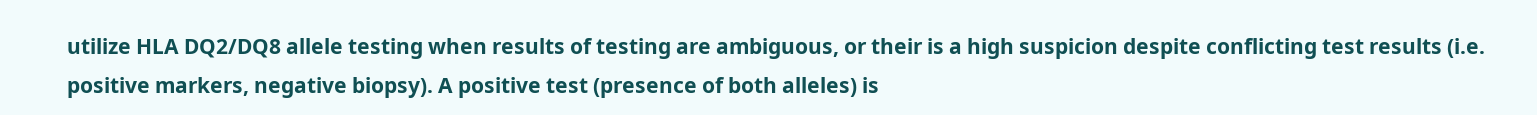utilize HLA DQ2/DQ8 allele testing when results of testing are ambiguous, or their is a high suspicion despite conflicting test results (i.e. positive markers, negative biopsy). A positive test (presence of both alleles) is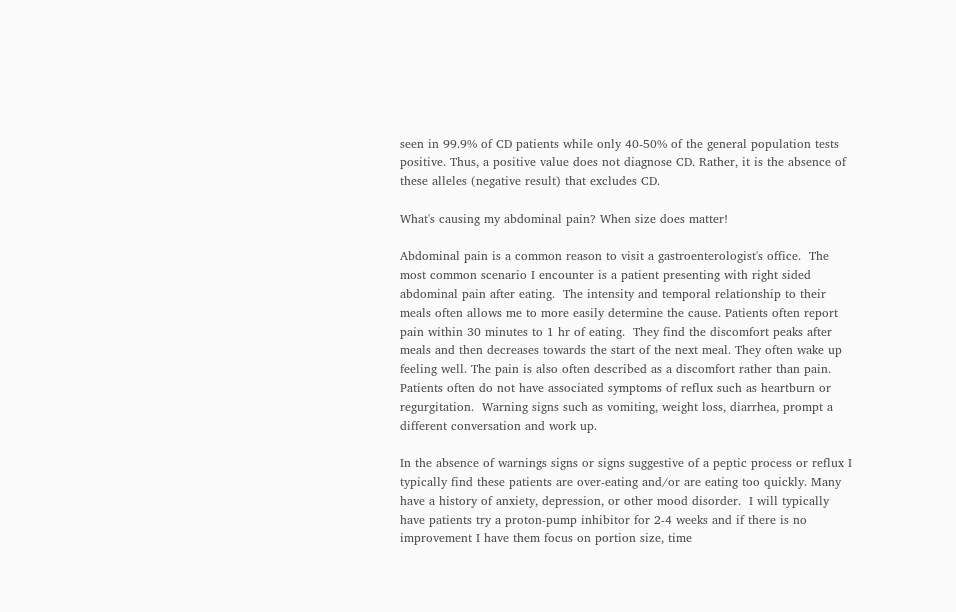seen in 99.9% of CD patients while only 40-50% of the general population tests positive. Thus, a positive value does not diagnose CD. Rather, it is the absence of these alleles (negative result) that excludes CD.

What's causing my abdominal pain? When size does matter!

Abdominal pain is a common reason to visit a gastroenterologist's office.  The most common scenario I encounter is a patient presenting with right sided abdominal pain after eating.  The intensity and temporal relationship to their meals often allows me to more easily determine the cause. Patients often report pain within 30 minutes to 1 hr of eating.  They find the discomfort peaks after meals and then decreases towards the start of the next meal. They often wake up feeling well. The pain is also often described as a discomfort rather than pain.  Patients often do not have associated symptoms of reflux such as heartburn or regurgitation.  Warning signs such as vomiting, weight loss, diarrhea, prompt a different conversation and work up.

In the absence of warnings signs or signs suggestive of a peptic process or reflux I typically find these patients are over-eating and/or are eating too quickly. Many have a history of anxiety, depression, or other mood disorder.  I will typically have patients try a proton-pump inhibitor for 2-4 weeks and if there is no improvement I have them focus on portion size, time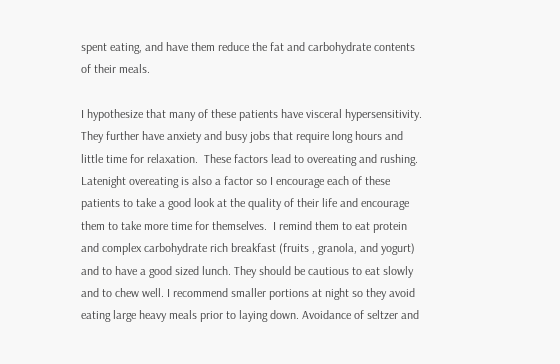spent eating, and have them reduce the fat and carbohydrate contents of their meals.

I hypothesize that many of these patients have visceral hypersensitivity. They further have anxiety and busy jobs that require long hours and little time for relaxation.  These factors lead to overeating and rushing. Latenight overeating is also a factor so I encourage each of these patients to take a good look at the quality of their life and encourage them to take more time for themselves.  I remind them to eat protein and complex carbohydrate rich breakfast (fruits , granola, and yogurt) and to have a good sized lunch. They should be cautious to eat slowly and to chew well. I recommend smaller portions at night so they avoid eating large heavy meals prior to laying down. Avoidance of seltzer and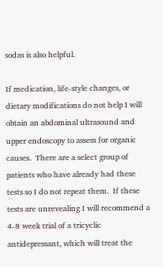sodas is also helpful.

If medication, life-style changes, or dietary modifications do not help I will obtain an abdominal ultrasound and upper endoscopy to assess for organic causes.  There are a select group of patients who have already had these tests so I do not repeat them.  If these tests are unrevealing I will recommend a 4-8 week trial of a tricyclic antidepressant, which will treat the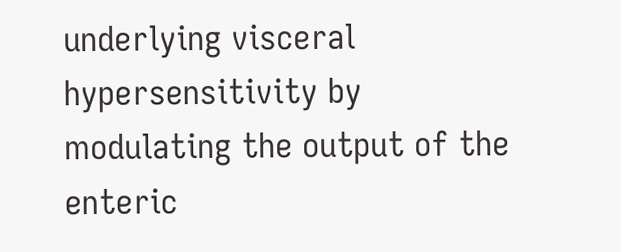underlying visceral hypersensitivity by modulating the output of the enteric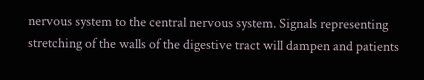nervous system to the central nervous system. Signals representing stretching of the walls of the digestive tract will dampen and patients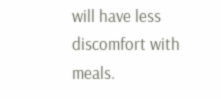will have less discomfort with meals.